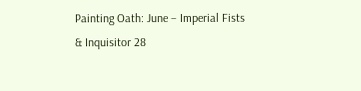Painting Oath: June – Imperial Fists & Inquisitor 28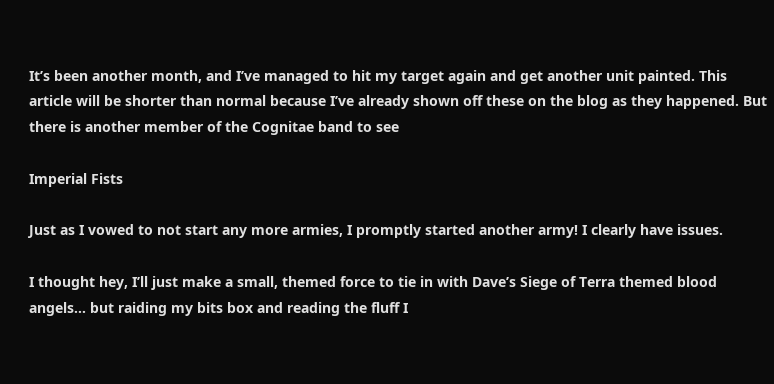It’s been another month, and I’ve managed to hit my target again and get another unit painted. This article will be shorter than normal because I’ve already shown off these on the blog as they happened. But there is another member of the Cognitae band to see

Imperial Fists

Just as I vowed to not start any more armies, I promptly started another army! I clearly have issues.

I thought hey, I’ll just make a small, themed force to tie in with Dave’s Siege of Terra themed blood angels… but raiding my bits box and reading the fluff I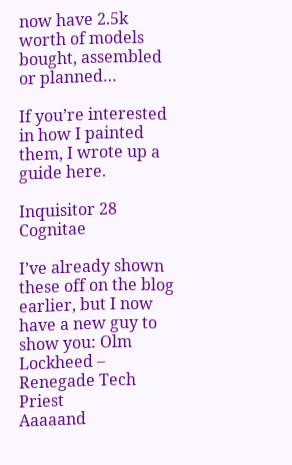now have 2.5k worth of models bought, assembled or planned…

If you’re interested in how I painted them, I wrote up a guide here.

Inquisitor 28 Cognitae

I’ve already shown these off on the blog earlier, but I now have a new guy to show you: Olm Lockheed – Renegade Tech Priest
Aaaaand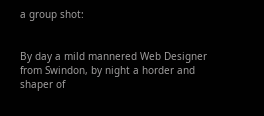a group shot:


By day a mild mannered Web Designer from Swindon, by night a horder and shaper of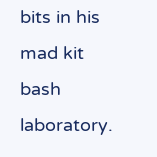bits in his mad kit bash laboratory.